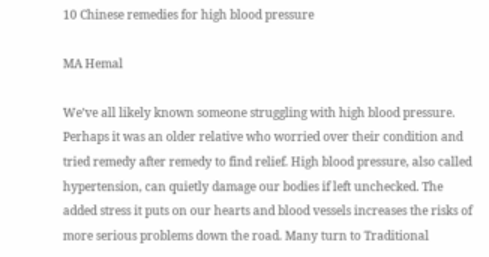10 Chinese remedies for high blood pressure

MA Hemal

We’ve all likely known someone struggling with high blood pressure. Perhaps it was an older relative who worried over their condition and tried remedy after remedy to find relief. High blood pressure, also called hypertension, can quietly damage our bodies if left unchecked. The added stress it puts on our hearts and blood vessels increases the risks of more serious problems down the road. Many turn to Traditional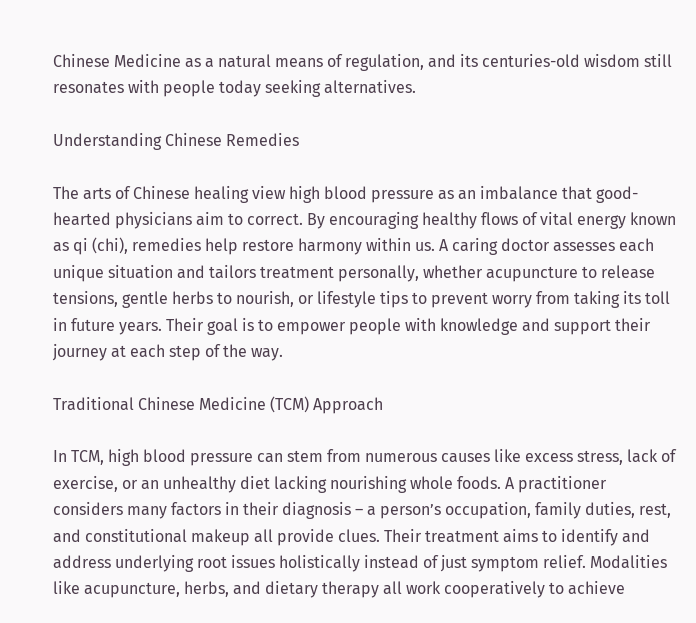Chinese Medicine as a natural means of regulation, and its centuries-old wisdom still resonates with people today seeking alternatives.

Understanding Chinese Remedies

The arts of Chinese healing view high blood pressure as an imbalance that good-hearted physicians aim to correct. By encouraging healthy flows of vital energy known as qi (chi), remedies help restore harmony within us. A caring doctor assesses each unique situation and tailors treatment personally, whether acupuncture to release tensions, gentle herbs to nourish, or lifestyle tips to prevent worry from taking its toll in future years. Their goal is to empower people with knowledge and support their journey at each step of the way.

Traditional Chinese Medicine (TCM) Approach

In TCM, high blood pressure can stem from numerous causes like excess stress, lack of exercise, or an unhealthy diet lacking nourishing whole foods. A practitioner considers many factors in their diagnosis – a person’s occupation, family duties, rest, and constitutional makeup all provide clues. Their treatment aims to identify and address underlying root issues holistically instead of just symptom relief. Modalities like acupuncture, herbs, and dietary therapy all work cooperatively to achieve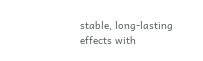stable, long-lasting effects with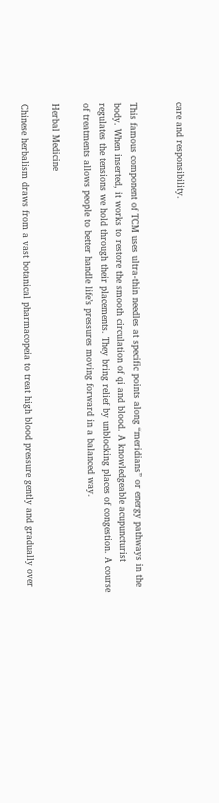care and responsibility.


This famous component of TCM uses ultra-thin needles at specific points along “meridians” or energy pathways in the body. When inserted, it works to restore the smooth circulation of qi and blood. A knowledgeable acupuncturist regulates the tensions we hold through their placements. They bring relief by unblocking places of congestion. A course of treatments allows people to better handle life’s pressures moving forward in a balanced way.

Herbal Medicine

Chinese herbalism draws from a vast botanical pharmacopeia to treat high blood pressure gently and gradually over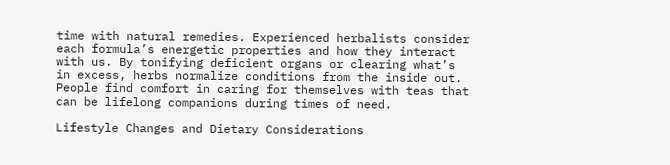time with natural remedies. Experienced herbalists consider each formula’s energetic properties and how they interact with us. By tonifying deficient organs or clearing what’s in excess, herbs normalize conditions from the inside out. People find comfort in caring for themselves with teas that can be lifelong companions during times of need.

Lifestyle Changes and Dietary Considerations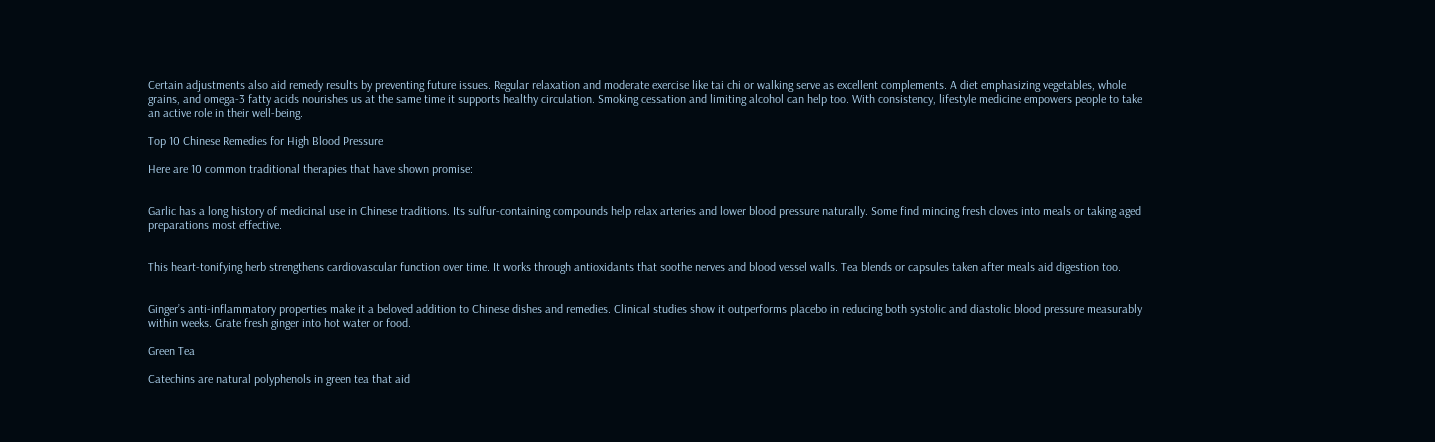Certain adjustments also aid remedy results by preventing future issues. Regular relaxation and moderate exercise like tai chi or walking serve as excellent complements. A diet emphasizing vegetables, whole grains, and omega-3 fatty acids nourishes us at the same time it supports healthy circulation. Smoking cessation and limiting alcohol can help too. With consistency, lifestyle medicine empowers people to take an active role in their well-being.

Top 10 Chinese Remedies for High Blood Pressure

Here are 10 common traditional therapies that have shown promise:


Garlic has a long history of medicinal use in Chinese traditions. Its sulfur-containing compounds help relax arteries and lower blood pressure naturally. Some find mincing fresh cloves into meals or taking aged preparations most effective.


This heart-tonifying herb strengthens cardiovascular function over time. It works through antioxidants that soothe nerves and blood vessel walls. Tea blends or capsules taken after meals aid digestion too.


Ginger’s anti-inflammatory properties make it a beloved addition to Chinese dishes and remedies. Clinical studies show it outperforms placebo in reducing both systolic and diastolic blood pressure measurably within weeks. Grate fresh ginger into hot water or food.

Green Tea

Catechins are natural polyphenols in green tea that aid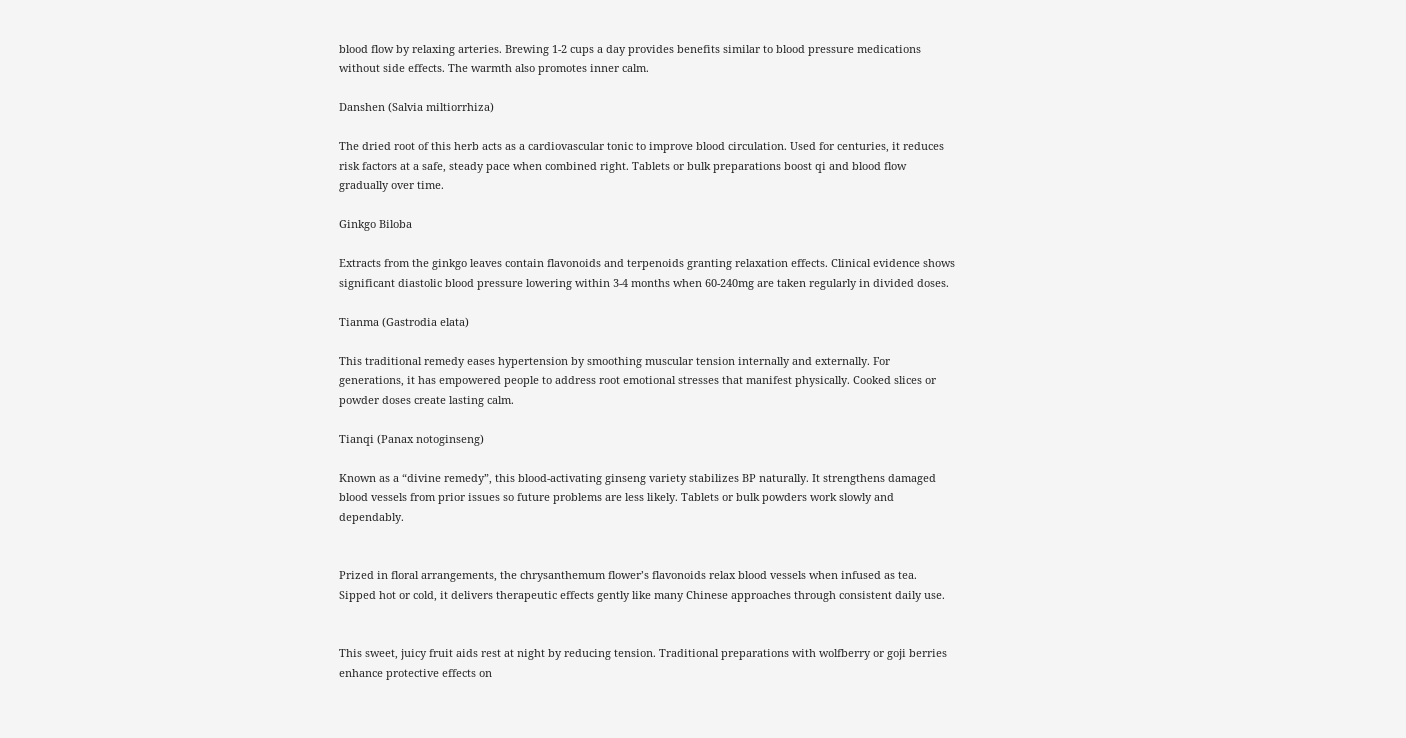blood flow by relaxing arteries. Brewing 1-2 cups a day provides benefits similar to blood pressure medications without side effects. The warmth also promotes inner calm.

Danshen (Salvia miltiorrhiza)

The dried root of this herb acts as a cardiovascular tonic to improve blood circulation. Used for centuries, it reduces risk factors at a safe, steady pace when combined right. Tablets or bulk preparations boost qi and blood flow gradually over time.

Ginkgo Biloba

Extracts from the ginkgo leaves contain flavonoids and terpenoids granting relaxation effects. Clinical evidence shows significant diastolic blood pressure lowering within 3-4 months when 60-240mg are taken regularly in divided doses.

Tianma (Gastrodia elata)

This traditional remedy eases hypertension by smoothing muscular tension internally and externally. For generations, it has empowered people to address root emotional stresses that manifest physically. Cooked slices or powder doses create lasting calm.

Tianqi (Panax notoginseng)

Known as a “divine remedy”, this blood-activating ginseng variety stabilizes BP naturally. It strengthens damaged blood vessels from prior issues so future problems are less likely. Tablets or bulk powders work slowly and dependably.


Prized in floral arrangements, the chrysanthemum flower’s flavonoids relax blood vessels when infused as tea. Sipped hot or cold, it delivers therapeutic effects gently like many Chinese approaches through consistent daily use.


This sweet, juicy fruit aids rest at night by reducing tension. Traditional preparations with wolfberry or goji berries enhance protective effects on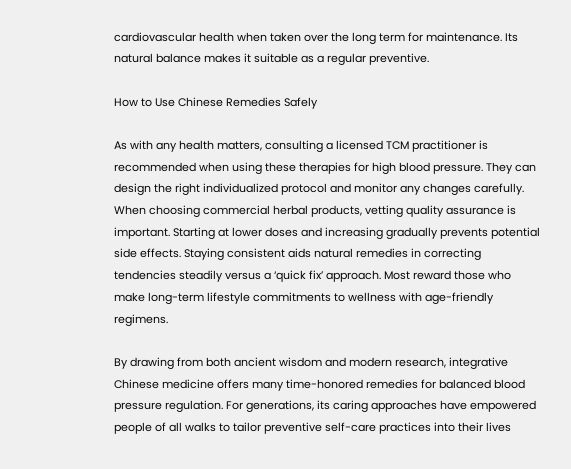cardiovascular health when taken over the long term for maintenance. Its natural balance makes it suitable as a regular preventive.

How to Use Chinese Remedies Safely

As with any health matters, consulting a licensed TCM practitioner is recommended when using these therapies for high blood pressure. They can design the right individualized protocol and monitor any changes carefully. When choosing commercial herbal products, vetting quality assurance is important. Starting at lower doses and increasing gradually prevents potential side effects. Staying consistent aids natural remedies in correcting tendencies steadily versus a ‘quick fix’ approach. Most reward those who make long-term lifestyle commitments to wellness with age-friendly regimens.

By drawing from both ancient wisdom and modern research, integrative Chinese medicine offers many time-honored remedies for balanced blood pressure regulation. For generations, its caring approaches have empowered people of all walks to tailor preventive self-care practices into their lives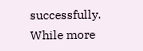successfully. While more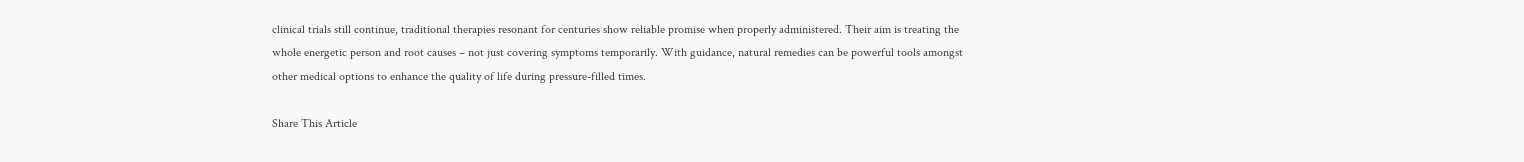clinical trials still continue, traditional therapies resonant for centuries show reliable promise when properly administered. Their aim is treating the whole energetic person and root causes – not just covering symptoms temporarily. With guidance, natural remedies can be powerful tools amongst other medical options to enhance the quality of life during pressure-filled times.

Share This Article